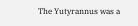The Yutyrannus was a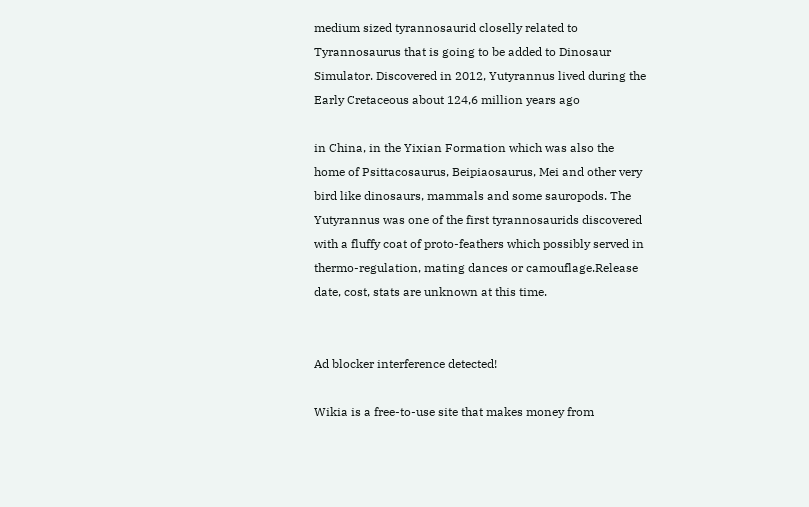medium sized tyrannosaurid closelly related to Tyrannosaurus that is going to be added to Dinosaur Simulator. Discovered in 2012, Yutyrannus lived during the Early Cretaceous about 124,6 million years ago

in China, in the Yixian Formation which was also the home of Psittacosaurus, Beipiaosaurus, Mei and other very bird like dinosaurs, mammals and some sauropods. The Yutyrannus was one of the first tyrannosaurids discovered with a fluffy coat of proto-feathers which possibly served in thermo-regulation, mating dances or camouflage.Release date, cost, stats are unknown at this time.


Ad blocker interference detected!

Wikia is a free-to-use site that makes money from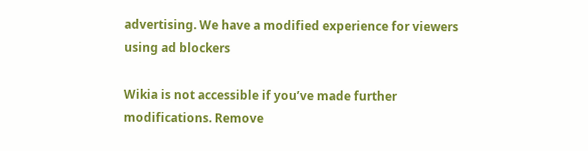advertising. We have a modified experience for viewers using ad blockers

Wikia is not accessible if you’ve made further modifications. Remove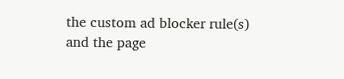the custom ad blocker rule(s) and the page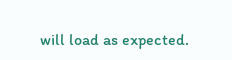will load as expected.